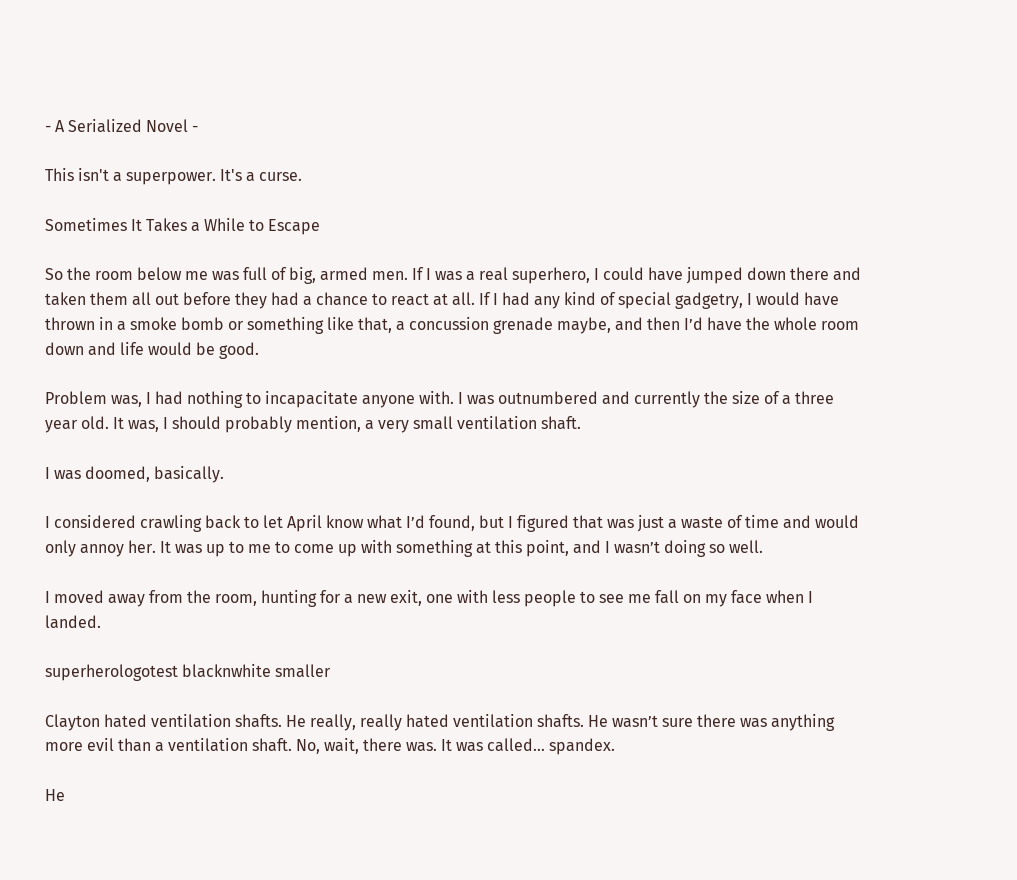- A Serialized Novel -

This isn't a superpower. It's a curse.

Sometimes It Takes a While to Escape

So the room below me was full of big, armed men. If I was a real superhero, I could have jumped down there and taken them all out before they had a chance to react at all. If I had any kind of special gadgetry, I would have thrown in a smoke bomb or something like that, a concussion grenade maybe, and then I’d have the whole room down and life would be good.

Problem was, I had nothing to incapacitate anyone with. I was outnumbered and currently the size of a three year old. It was, I should probably mention, a very small ventilation shaft.

I was doomed, basically.

I considered crawling back to let April know what I’d found, but I figured that was just a waste of time and would only annoy her. It was up to me to come up with something at this point, and I wasn’t doing so well.

I moved away from the room, hunting for a new exit, one with less people to see me fall on my face when I landed.

superherologotest blacknwhite smaller

Clayton hated ventilation shafts. He really, really hated ventilation shafts. He wasn’t sure there was anything more evil than a ventilation shaft. No, wait, there was. It was called… spandex.

He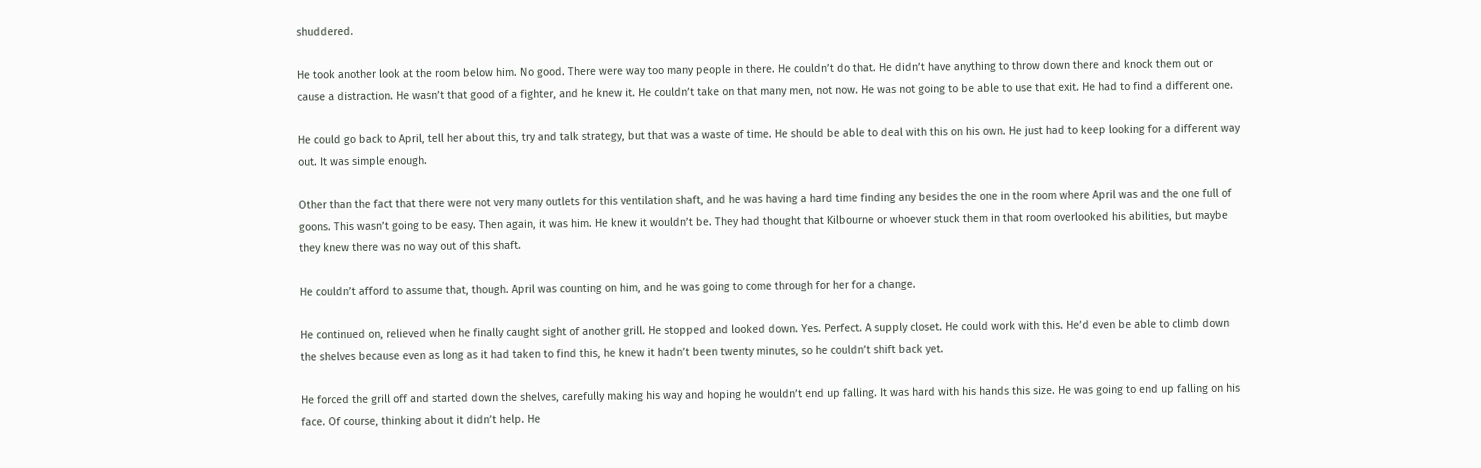shuddered.

He took another look at the room below him. No good. There were way too many people in there. He couldn’t do that. He didn’t have anything to throw down there and knock them out or cause a distraction. He wasn’t that good of a fighter, and he knew it. He couldn’t take on that many men, not now. He was not going to be able to use that exit. He had to find a different one.

He could go back to April, tell her about this, try and talk strategy, but that was a waste of time. He should be able to deal with this on his own. He just had to keep looking for a different way out. It was simple enough.

Other than the fact that there were not very many outlets for this ventilation shaft, and he was having a hard time finding any besides the one in the room where April was and the one full of goons. This wasn’t going to be easy. Then again, it was him. He knew it wouldn’t be. They had thought that Kilbourne or whoever stuck them in that room overlooked his abilities, but maybe they knew there was no way out of this shaft.

He couldn’t afford to assume that, though. April was counting on him, and he was going to come through for her for a change.

He continued on, relieved when he finally caught sight of another grill. He stopped and looked down. Yes. Perfect. A supply closet. He could work with this. He’d even be able to climb down the shelves because even as long as it had taken to find this, he knew it hadn’t been twenty minutes, so he couldn’t shift back yet.

He forced the grill off and started down the shelves, carefully making his way and hoping he wouldn’t end up falling. It was hard with his hands this size. He was going to end up falling on his face. Of course, thinking about it didn’t help. He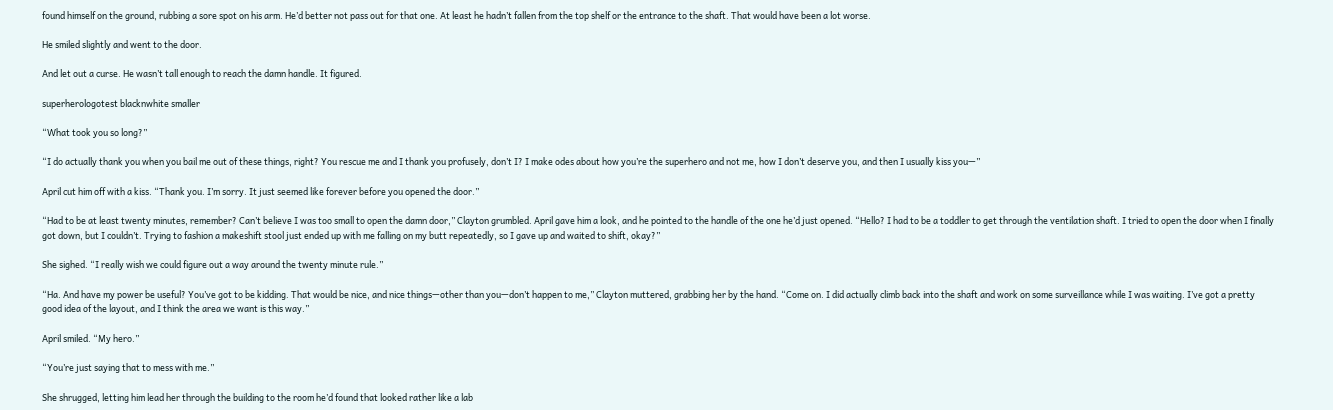found himself on the ground, rubbing a sore spot on his arm. He’d better not pass out for that one. At least he hadn’t fallen from the top shelf or the entrance to the shaft. That would have been a lot worse.

He smiled slightly and went to the door.

And let out a curse. He wasn’t tall enough to reach the damn handle. It figured.

superherologotest blacknwhite smaller

“What took you so long?”

“I do actually thank you when you bail me out of these things, right? You rescue me and I thank you profusely, don’t I? I make odes about how you’re the superhero and not me, how I don’t deserve you, and then I usually kiss you—”

April cut him off with a kiss. “Thank you. I’m sorry. It just seemed like forever before you opened the door.”

“Had to be at least twenty minutes, remember? Can’t believe I was too small to open the damn door,” Clayton grumbled. April gave him a look, and he pointed to the handle of the one he’d just opened. “Hello? I had to be a toddler to get through the ventilation shaft. I tried to open the door when I finally got down, but I couldn’t. Trying to fashion a makeshift stool just ended up with me falling on my butt repeatedly, so I gave up and waited to shift, okay?”

She sighed. “I really wish we could figure out a way around the twenty minute rule.”

“Ha. And have my power be useful? You’ve got to be kidding. That would be nice, and nice things—other than you—don’t happen to me,” Clayton muttered, grabbing her by the hand. “Come on. I did actually climb back into the shaft and work on some surveillance while I was waiting. I’ve got a pretty good idea of the layout, and I think the area we want is this way.”

April smiled. “My hero.”

“You’re just saying that to mess with me.”

She shrugged, letting him lead her through the building to the room he’d found that looked rather like a lab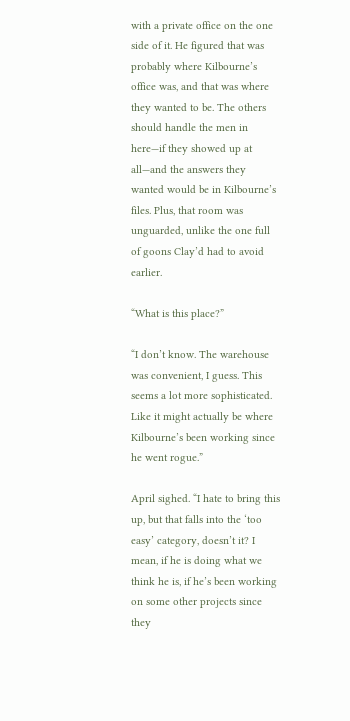with a private office on the one side of it. He figured that was probably where Kilbourne’s office was, and that was where they wanted to be. The others should handle the men in here—if they showed up at all—and the answers they wanted would be in Kilbourne’s files. Plus, that room was unguarded, unlike the one full of goons Clay’d had to avoid earlier.

“What is this place?”

“I don’t know. The warehouse was convenient, I guess. This seems a lot more sophisticated. Like it might actually be where Kilbourne’s been working since he went rogue.”

April sighed. “I hate to bring this up, but that falls into the ‘too easy’ category, doesn’t it? I mean, if he is doing what we think he is, if he’s been working on some other projects since they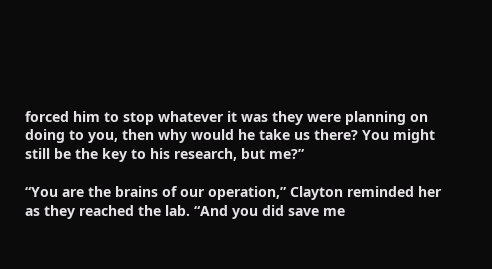forced him to stop whatever it was they were planning on doing to you, then why would he take us there? You might still be the key to his research, but me?”

“You are the brains of our operation,” Clayton reminded her as they reached the lab. “And you did save me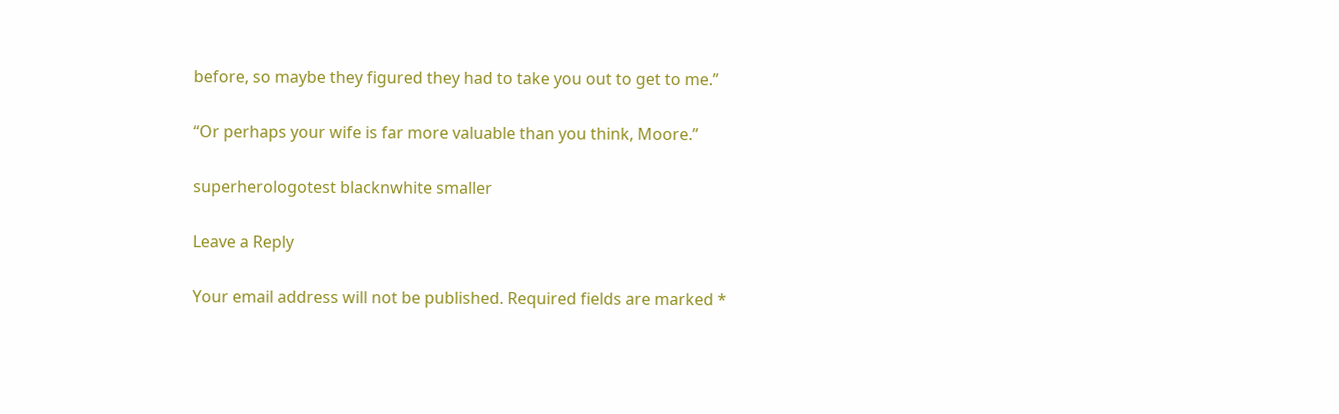before, so maybe they figured they had to take you out to get to me.”

“Or perhaps your wife is far more valuable than you think, Moore.”

superherologotest blacknwhite smaller

Leave a Reply

Your email address will not be published. Required fields are marked *